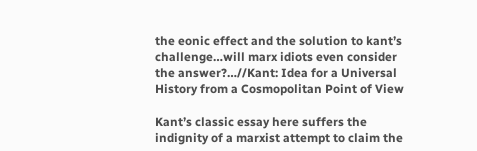the eonic effect and the solution to kant’s challenge…will marx idiots even consider the answer?…//Kant: Idea for a Universal History from a Cosmopolitan Point of View

Kant’s classic essay here suffers the indignity of a marxist attempt to claim the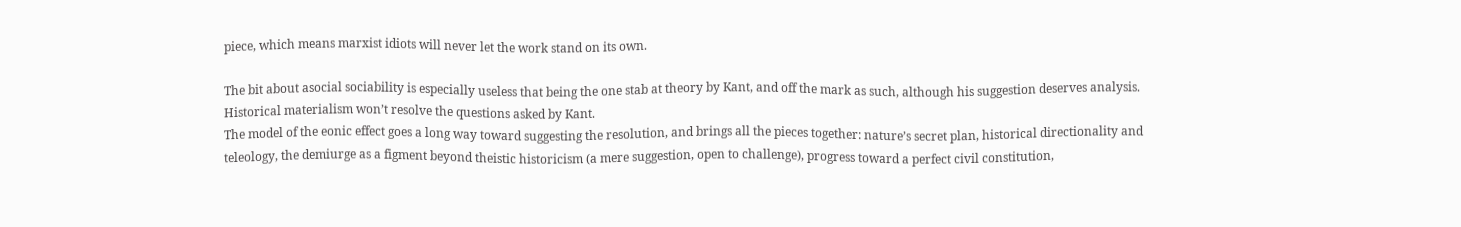piece, which means marxist idiots will never let the work stand on its own.

The bit about asocial sociability is especially useless that being the one stab at theory by Kant, and off the mark as such, although his suggestion deserves analysis. Historical materialism won’t resolve the questions asked by Kant.
The model of the eonic effect goes a long way toward suggesting the resolution, and brings all the pieces together: nature’s secret plan, historical directionality and teleology, the demiurge as a figment beyond theistic historicism (a mere suggestion, open to challenge), progress toward a perfect civil constitution,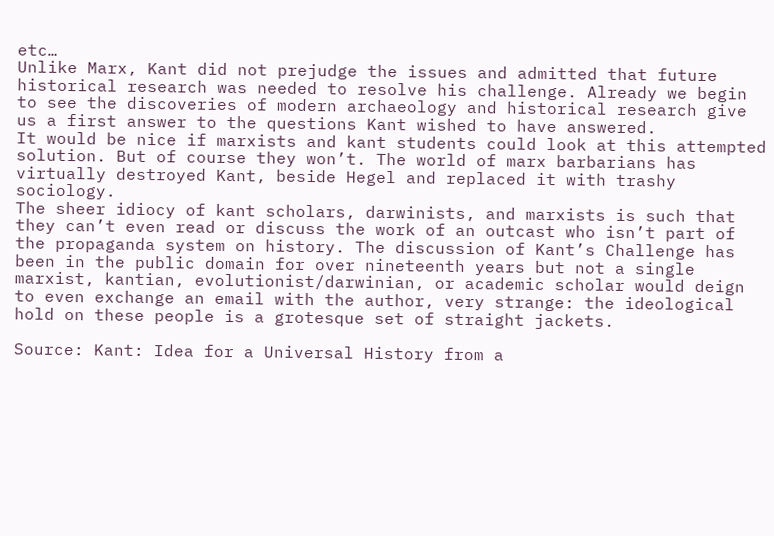etc…
Unlike Marx, Kant did not prejudge the issues and admitted that future historical research was needed to resolve his challenge. Already we begin to see the discoveries of modern archaeology and historical research give us a first answer to the questions Kant wished to have answered.
It would be nice if marxists and kant students could look at this attempted solution. But of course they won’t. The world of marx barbarians has virtually destroyed Kant, beside Hegel and replaced it with trashy sociology.
The sheer idiocy of kant scholars, darwinists, and marxists is such that they can’t even read or discuss the work of an outcast who isn’t part of the propaganda system on history. The discussion of Kant’s Challenge has been in the public domain for over nineteenth years but not a single marxist, kantian, evolutionist/darwinian, or academic scholar would deign to even exchange an email with the author, very strange: the ideological hold on these people is a grotesque set of straight jackets.

Source: Kant: Idea for a Universal History from a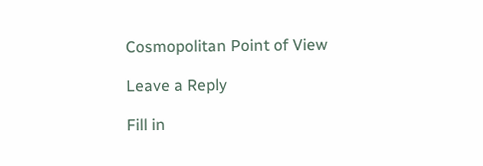Cosmopolitan Point of View

Leave a Reply

Fill in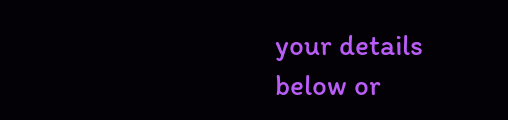your details below or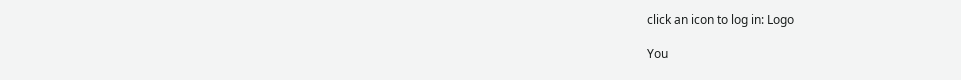click an icon to log in: Logo

You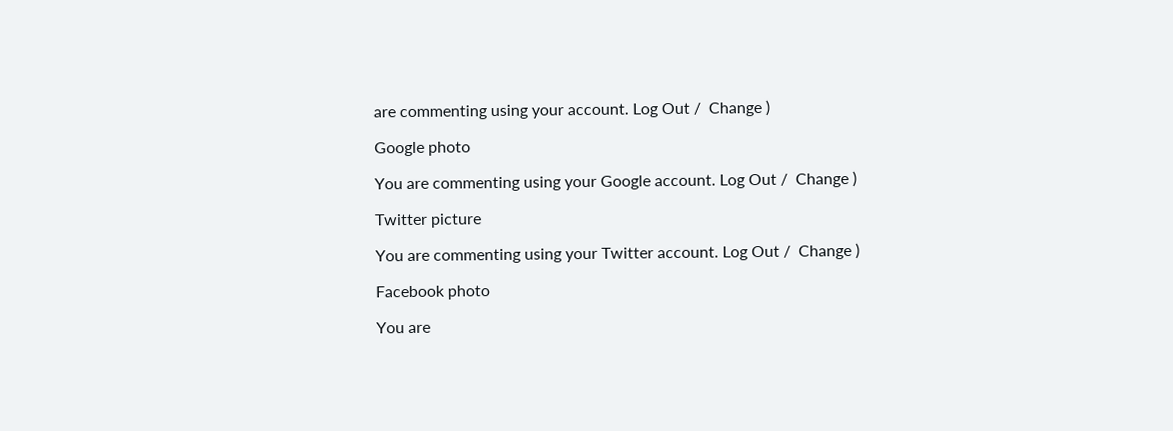are commenting using your account. Log Out /  Change )

Google photo

You are commenting using your Google account. Log Out /  Change )

Twitter picture

You are commenting using your Twitter account. Log Out /  Change )

Facebook photo

You are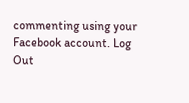commenting using your Facebook account. Log Out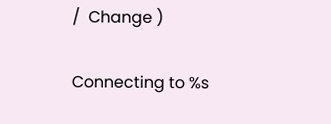/  Change )

Connecting to %s